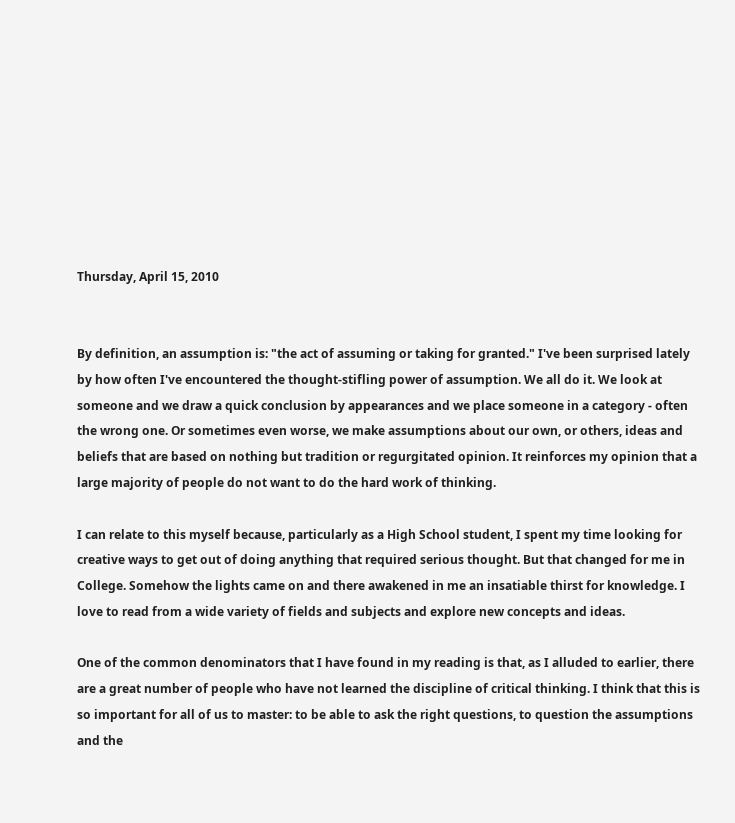Thursday, April 15, 2010


By definition, an assumption is: "the act of assuming or taking for granted." I've been surprised lately by how often I've encountered the thought-stifling power of assumption. We all do it. We look at someone and we draw a quick conclusion by appearances and we place someone in a category - often the wrong one. Or sometimes even worse, we make assumptions about our own, or others, ideas and beliefs that are based on nothing but tradition or regurgitated opinion. It reinforces my opinion that a large majority of people do not want to do the hard work of thinking.

I can relate to this myself because, particularly as a High School student, I spent my time looking for creative ways to get out of doing anything that required serious thought. But that changed for me in College. Somehow the lights came on and there awakened in me an insatiable thirst for knowledge. I love to read from a wide variety of fields and subjects and explore new concepts and ideas.

One of the common denominators that I have found in my reading is that, as I alluded to earlier, there are a great number of people who have not learned the discipline of critical thinking. I think that this is so important for all of us to master: to be able to ask the right questions, to question the assumptions and the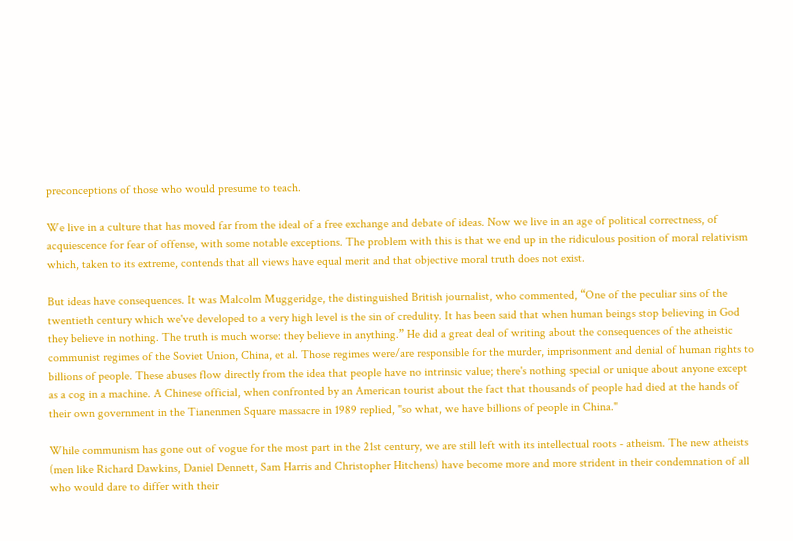preconceptions of those who would presume to teach.

We live in a culture that has moved far from the ideal of a free exchange and debate of ideas. Now we live in an age of political correctness, of acquiescence for fear of offense, with some notable exceptions. The problem with this is that we end up in the ridiculous position of moral relativism which, taken to its extreme, contends that all views have equal merit and that objective moral truth does not exist.

But ideas have consequences. It was Malcolm Muggeridge, the distinguished British journalist, who commented, “One of the peculiar sins of the twentieth century which we've developed to a very high level is the sin of credulity. It has been said that when human beings stop believing in God they believe in nothing. The truth is much worse: they believe in anything.” He did a great deal of writing about the consequences of the atheistic communist regimes of the Soviet Union, China, et al. Those regimes were/are responsible for the murder, imprisonment and denial of human rights to billions of people. These abuses flow directly from the idea that people have no intrinsic value; there's nothing special or unique about anyone except as a cog in a machine. A Chinese official, when confronted by an American tourist about the fact that thousands of people had died at the hands of their own government in the Tianenmen Square massacre in 1989 replied, "so what, we have billions of people in China."

While communism has gone out of vogue for the most part in the 21st century, we are still left with its intellectual roots - atheism. The new atheists (men like Richard Dawkins, Daniel Dennett, Sam Harris and Christopher Hitchens) have become more and more strident in their condemnation of all who would dare to differ with their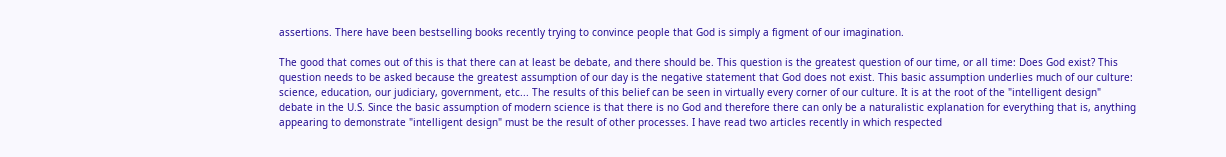assertions. There have been bestselling books recently trying to convince people that God is simply a figment of our imagination.

The good that comes out of this is that there can at least be debate, and there should be. This question is the greatest question of our time, or all time: Does God exist? This question needs to be asked because the greatest assumption of our day is the negative statement that God does not exist. This basic assumption underlies much of our culture: science, education, our judiciary, government, etc... The results of this belief can be seen in virtually every corner of our culture. It is at the root of the "intelligent design" debate in the U.S. Since the basic assumption of modern science is that there is no God and therefore there can only be a naturalistic explanation for everything that is, anything appearing to demonstrate "intelligent design" must be the result of other processes. I have read two articles recently in which respected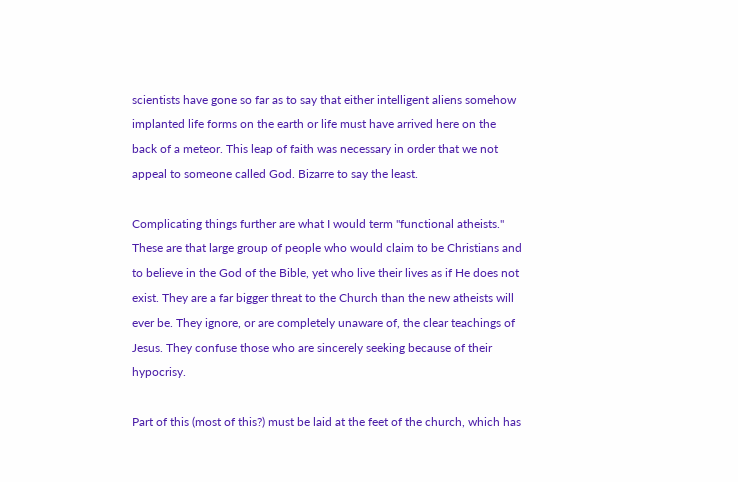scientists have gone so far as to say that either intelligent aliens somehow implanted life forms on the earth or life must have arrived here on the back of a meteor. This leap of faith was necessary in order that we not appeal to someone called God. Bizarre to say the least.

Complicating things further are what I would term "functional atheists." These are that large group of people who would claim to be Christians and to believe in the God of the Bible, yet who live their lives as if He does not exist. They are a far bigger threat to the Church than the new atheists will ever be. They ignore, or are completely unaware of, the clear teachings of Jesus. They confuse those who are sincerely seeking because of their hypocrisy.

Part of this (most of this?) must be laid at the feet of the church, which has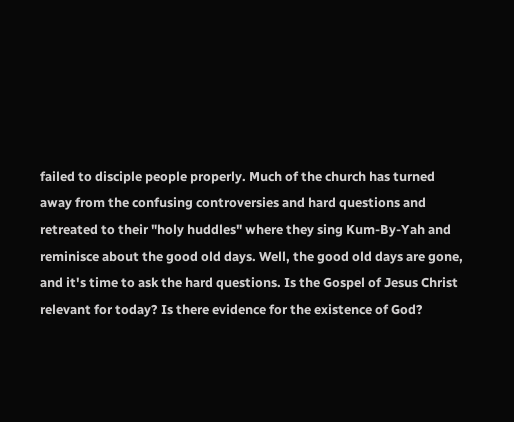failed to disciple people properly. Much of the church has turned away from the confusing controversies and hard questions and retreated to their "holy huddles" where they sing Kum-By-Yah and reminisce about the good old days. Well, the good old days are gone, and it's time to ask the hard questions. Is the Gospel of Jesus Christ relevant for today? Is there evidence for the existence of God?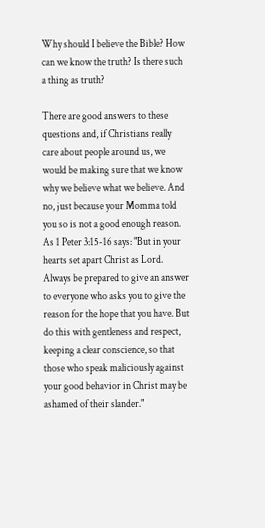Why should I believe the Bible? How can we know the truth? Is there such a thing as truth?

There are good answers to these questions and, if Christians really care about people around us, we would be making sure that we know why we believe what we believe. And no, just because your Momma told you so is not a good enough reason. As 1 Peter 3:15-16 says: "But in your hearts set apart Christ as Lord. Always be prepared to give an answer to everyone who asks you to give the reason for the hope that you have. But do this with gentleness and respect, keeping a clear conscience, so that those who speak maliciously against your good behavior in Christ may be ashamed of their slander."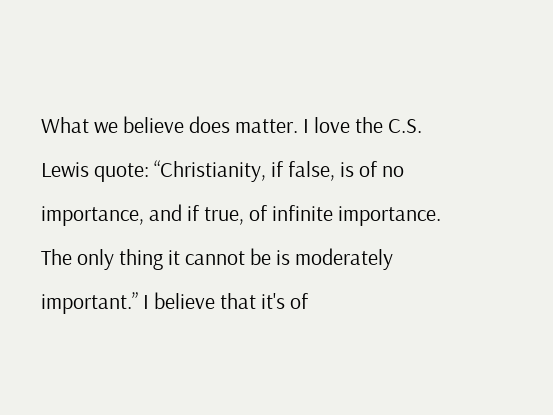What we believe does matter. I love the C.S. Lewis quote: “Christianity, if false, is of no importance, and if true, of infinite importance. The only thing it cannot be is moderately important.” I believe that it's of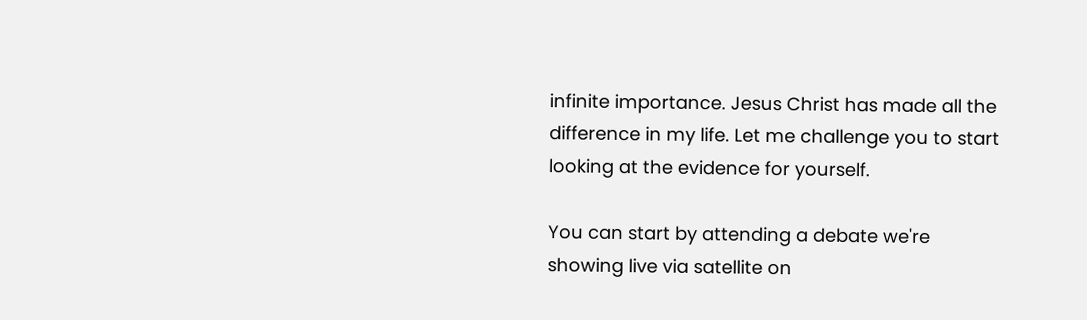infinite importance. Jesus Christ has made all the difference in my life. Let me challenge you to start looking at the evidence for yourself.

You can start by attending a debate we're showing live via satellite on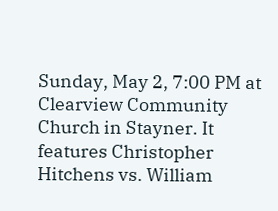Sunday, May 2, 7:00 PM at Clearview Community Church in Stayner. It features Christopher Hitchens vs. William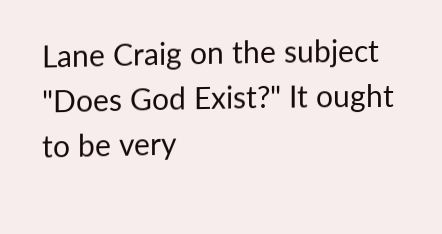Lane Craig on the subject "Does God Exist?" It ought to be very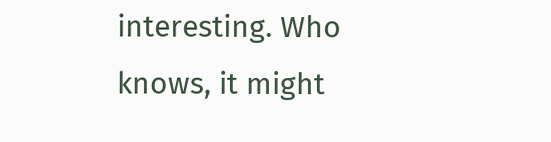interesting. Who knows, it might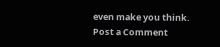even make you think.
Post a Comment